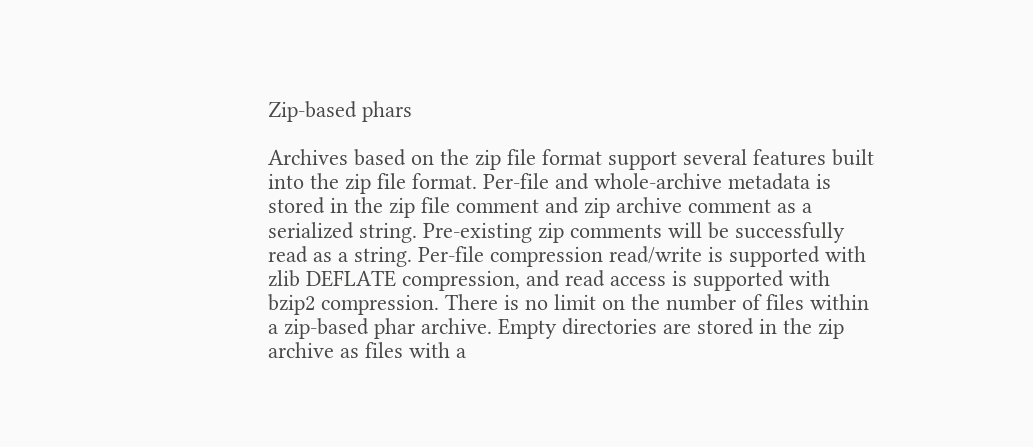Zip-based phars

Archives based on the zip file format support several features built into the zip file format. Per-file and whole-archive metadata is stored in the zip file comment and zip archive comment as a serialized string. Pre-existing zip comments will be successfully read as a string. Per-file compression read/write is supported with zlib DEFLATE compression, and read access is supported with bzip2 compression. There is no limit on the number of files within a zip-based phar archive. Empty directories are stored in the zip archive as files with a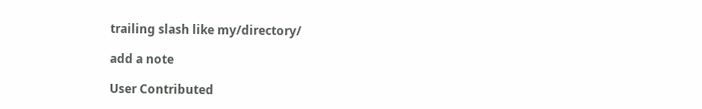trailing slash like my/directory/

add a note

User Contributed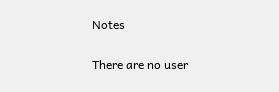Notes

There are no user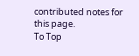contributed notes for this page.
To Top